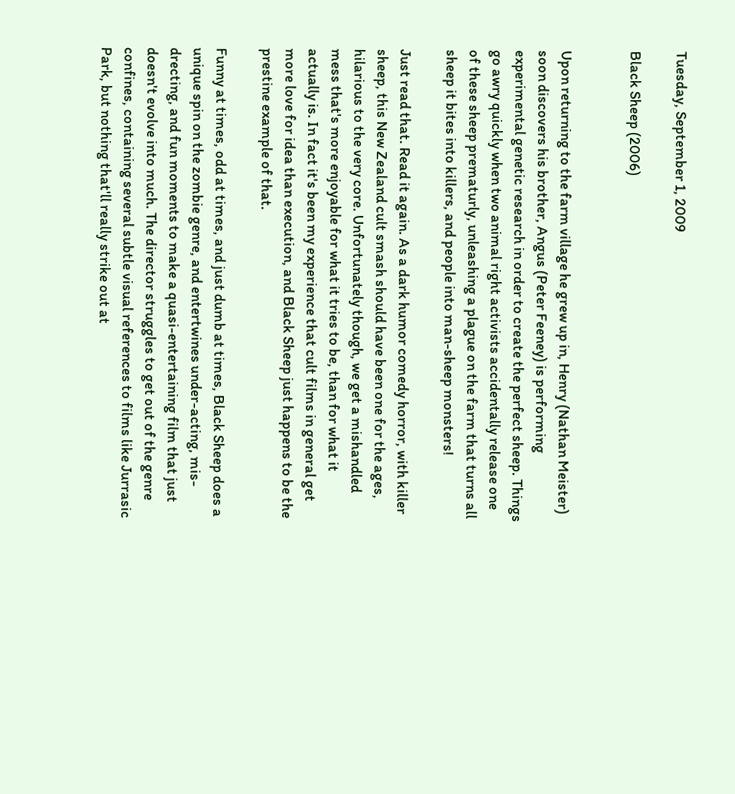Tuesday, September 1, 2009

Black Sheep (2006)


Upon returning to the farm village he grew up in, Henry (Nathan Meister) soon discovers his brother, Angus (Peter Feeney) is performing experimental genetic research in order to create the perfect sheep. Things go awry quickly when two animal right activists accidentally release one of these sheep prematurly, unleashing a plague on the farm that turns all sheep it bites into killers, and people into man-sheep monsters!

Just read that. Read it again. As a dark humor comedy horror, with killer sheep, this New Zealand cult smash should have been one for the ages, hilarious to the very core. Unfortunately though, we get a mishandled mess that's more enjoyable for what it tries to be, than for what it actually is. In fact it's been my experience that cult films in general get more love for idea than execution, and Black Sheep just happens to be the prestine example of that.

Funny at times, odd at times, and just dumb at times, Black Sheep does a unique spin on the zombie genre, and entertwines under-acting, mis-drecting, and fun moments to make a quasi-entertaining film that just doesn't evolve into much. The director struggles to get out of the genre confines, containing several subtle visual references to films like Jurrasic Park, but nothing that'll really strike out at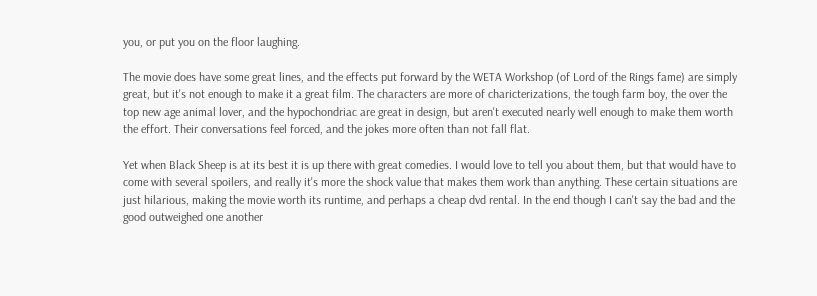you, or put you on the floor laughing.

The movie does have some great lines, and the effects put forward by the WETA Workshop (of Lord of the Rings fame) are simply great, but it's not enough to make it a great film. The characters are more of charicterizations, the tough farm boy, the over the top new age animal lover, and the hypochondriac are great in design, but aren't executed nearly well enough to make them worth the effort. Their conversations feel forced, and the jokes more often than not fall flat.

Yet when Black Sheep is at its best it is up there with great comedies. I would love to tell you about them, but that would have to come with several spoilers, and really it's more the shock value that makes them work than anything. These certain situations are just hilarious, making the movie worth its runtime, and perhaps a cheap dvd rental. In the end though I can't say the bad and the good outweighed one another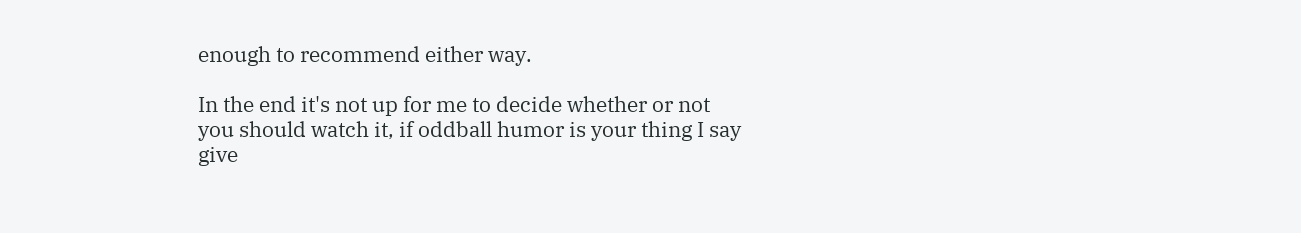enough to recommend either way.

In the end it's not up for me to decide whether or not you should watch it, if oddball humor is your thing I say give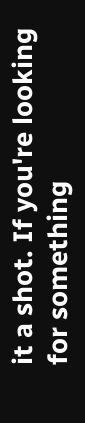it a shot. If you're looking for something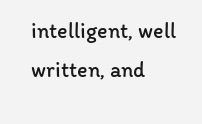intelligent, well written, and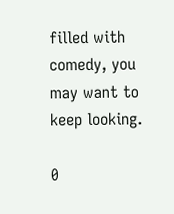filled with comedy, you may want to keep looking.

0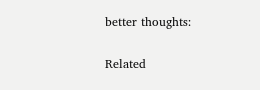better thoughts:

Related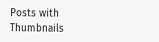Posts with Thumbnails